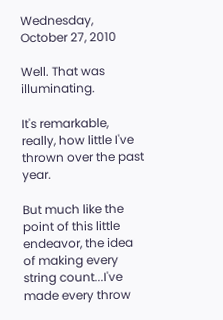Wednesday, October 27, 2010

Well. That was illuminating.

It's remarkable, really, how little I've thrown over the past year.

But much like the point of this little endeavor, the idea of making every string count...I've made every throw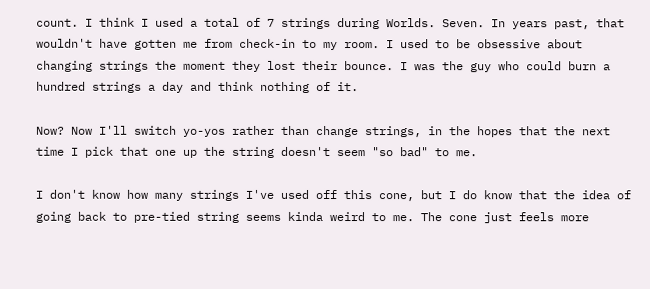count. I think I used a total of 7 strings during Worlds. Seven. In years past, that wouldn't have gotten me from check-in to my room. I used to be obsessive about changing strings the moment they lost their bounce. I was the guy who could burn a hundred strings a day and think nothing of it.

Now? Now I'll switch yo-yos rather than change strings, in the hopes that the next time I pick that one up the string doesn't seem "so bad" to me.

I don't know how many strings I've used off this cone, but I do know that the idea of going back to pre-tied string seems kinda weird to me. The cone just feels more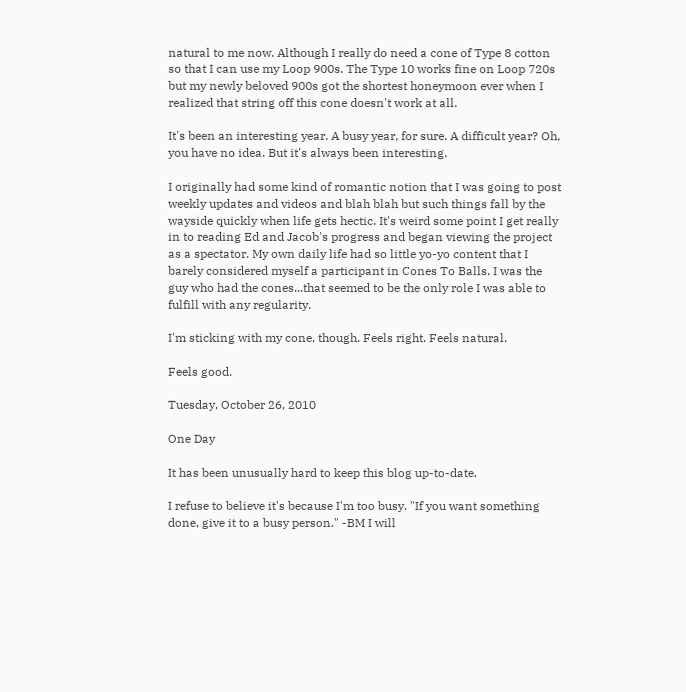natural to me now. Although I really do need a cone of Type 8 cotton so that I can use my Loop 900s. The Type 10 works fine on Loop 720s but my newly beloved 900s got the shortest honeymoon ever when I realized that string off this cone doesn't work at all.

It's been an interesting year. A busy year, for sure. A difficult year? Oh, you have no idea. But it's always been interesting.

I originally had some kind of romantic notion that I was going to post weekly updates and videos and blah blah but such things fall by the wayside quickly when life gets hectic. It's weird some point I get really in to reading Ed and Jacob's progress and began viewing the project as a spectator. My own daily life had so little yo-yo content that I barely considered myself a participant in Cones To Balls. I was the guy who had the cones...that seemed to be the only role I was able to fulfill with any regularity.

I'm sticking with my cone, though. Feels right. Feels natural.

Feels good.

Tuesday, October 26, 2010

One Day

It has been unusually hard to keep this blog up-to-date.

I refuse to believe it's because I'm too busy. "If you want something done, give it to a busy person." -BM I will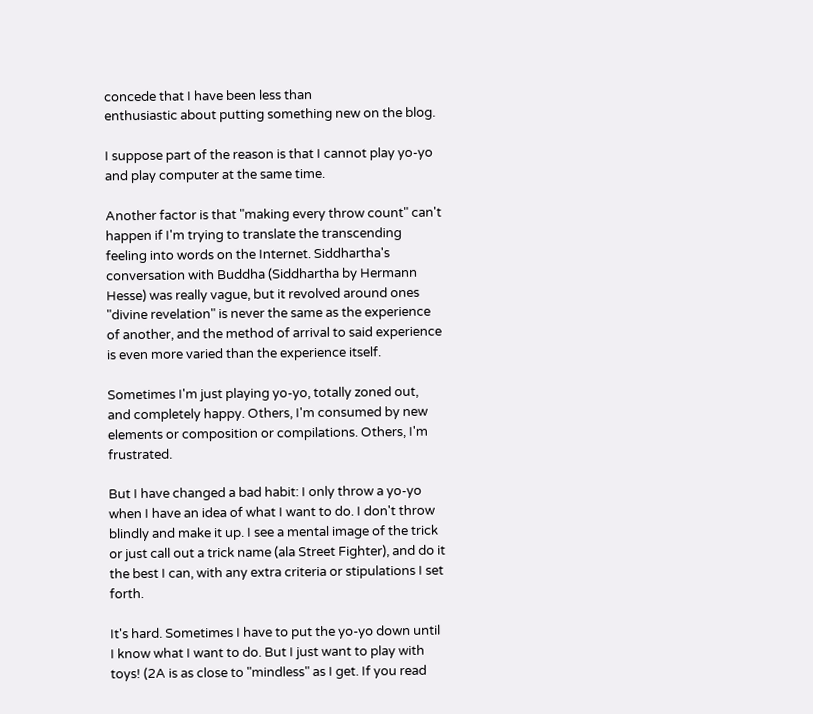concede that I have been less than
enthusiastic about putting something new on the blog.

I suppose part of the reason is that I cannot play yo-yo and play computer at the same time.

Another factor is that "making every throw count" can't happen if I'm trying to translate the transcending feeling into words on the Internet. Siddhartha's conversation with Buddha (Siddhartha by Hermann Hesse) was really vague, but it revolved around ones "divine revelation" is never the same as the experience of another, and the method of arrival to said experience is even more varied than the experience itself.

Sometimes I'm just playing yo-yo, totally zoned out, and completely happy. Others, I'm consumed by new elements or composition or compilations. Others, I'm frustrated.

But I have changed a bad habit: I only throw a yo-yo when I have an idea of what I want to do. I don't throw blindly and make it up. I see a mental image of the trick or just call out a trick name (ala Street Fighter), and do it the best I can, with any extra criteria or stipulations I set forth.

It's hard. Sometimes I have to put the yo-yo down until I know what I want to do. But I just want to play with toys! (2A is as close to "mindless" as I get. If you read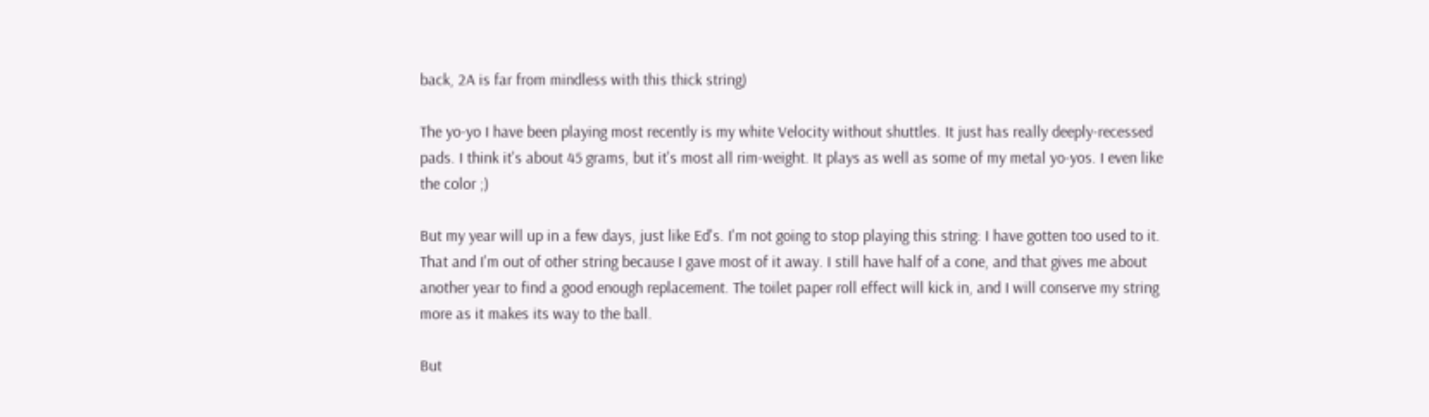back, 2A is far from mindless with this thick string)

The yo-yo I have been playing most recently is my white Velocity without shuttles. It just has really deeply-recessed pads. I think it's about 45 grams, but it's most all rim-weight. It plays as well as some of my metal yo-yos. I even like the color ;)

But my year will up in a few days, just like Ed's. I'm not going to stop playing this string: I have gotten too used to it. That and I'm out of other string because I gave most of it away. I still have half of a cone, and that gives me about another year to find a good enough replacement. The toilet paper roll effect will kick in, and I will conserve my string more as it makes its way to the ball.

But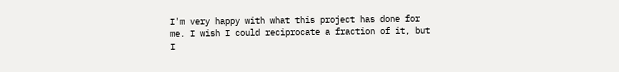I'm very happy with what this project has done for me. I wish I could reciprocate a fraction of it, but I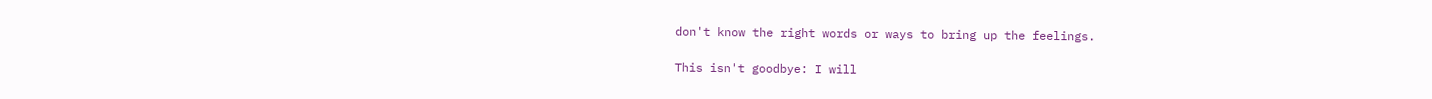don't know the right words or ways to bring up the feelings.

This isn't goodbye: I will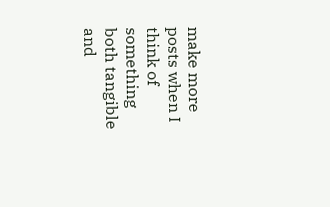make more posts when I think of something both tangible and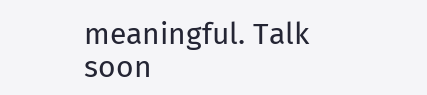meaningful. Talk soon